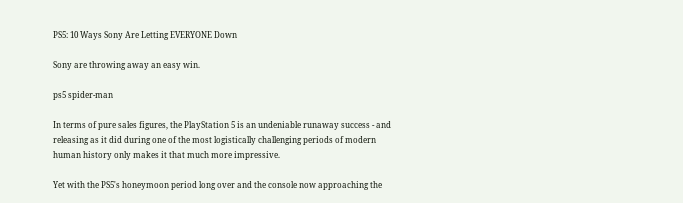PS5: 10 Ways Sony Are Letting EVERYONE Down

Sony are throwing away an easy win.

ps5 spider-man

In terms of pure sales figures, the PlayStation 5 is an undeniable runaway success - and releasing as it did during one of the most logistically challenging periods of modern human history only makes it that much more impressive.

Yet with the PS5's honeymoon period long over and the console now approaching the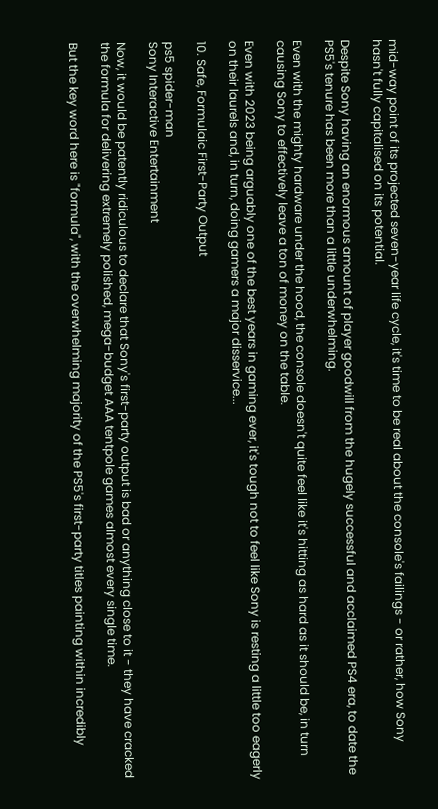mid-way point of its projected seven-year life cycle, it's time to be real about the console's failings - or rather, how Sony hasn't fully capitalised on its potential.

Despite Sony having an enormous amount of player goodwill from the hugely successful and acclaimed PS4 era, to date the PS5's tenure has been more than a little underwhelming.

Even with the mighty hardware under the hood, the console doesn't quite feel like it's hitting as hard as it should be, in turn causing Sony to effectively leave a ton of money on the table.

Even with 2023 being arguably one of the best years in gaming ever, it's tough not to feel like Sony is resting a little too eagerly on their laurels and, in turn, doing gamers a major disservice...

10. Safe, Formulaic First-Party Output

ps5 spider-man
Sony Interactive Entertainment

Now, it would be patently ridiculous to declare that Sony's first-party output is bad or anything close to it - they have cracked the formula for delivering extremely polished, mega-budget AAA tentpole games almost every single time.

But the key word here is "formula", with the overwhelming majority of the PS5's first-party titles painting within incredibly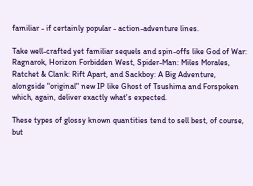familiar - if certainly popular - action-adventure lines.

Take well-crafted yet familiar sequels and spin-offs like God of War: Ragnarok, Horizon Forbidden West, Spider-Man: Miles Morales, Ratchet & Clank: Rift Apart, and Sackboy: A Big Adventure, alongside "original" new IP like Ghost of Tsushima and Forspoken which, again, deliver exactly what's expected.

These types of glossy known quantities tend to sell best, of course, but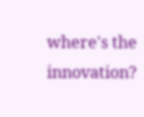where's the innovation?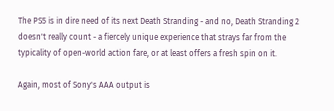The PS5 is in dire need of its next Death Stranding - and no, Death Stranding 2 doesn't really count - a fiercely unique experience that strays far from the typicality of open-world action fare, or at least offers a fresh spin on it.

Again, most of Sony's AAA output is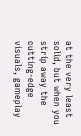at the very least solid, but when you strip away the cutting-edge visuals, gameplay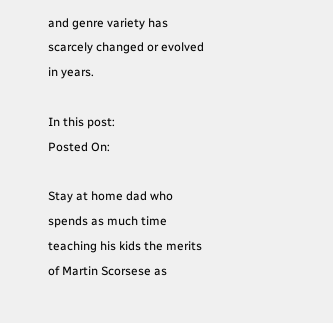and genre variety has scarcely changed or evolved in years.

In this post:
Posted On:

Stay at home dad who spends as much time teaching his kids the merits of Martin Scorsese as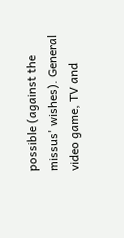possible (against the missus' wishes). General video game, TV and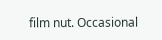film nut. Occasional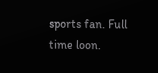sports fan. Full time loon.